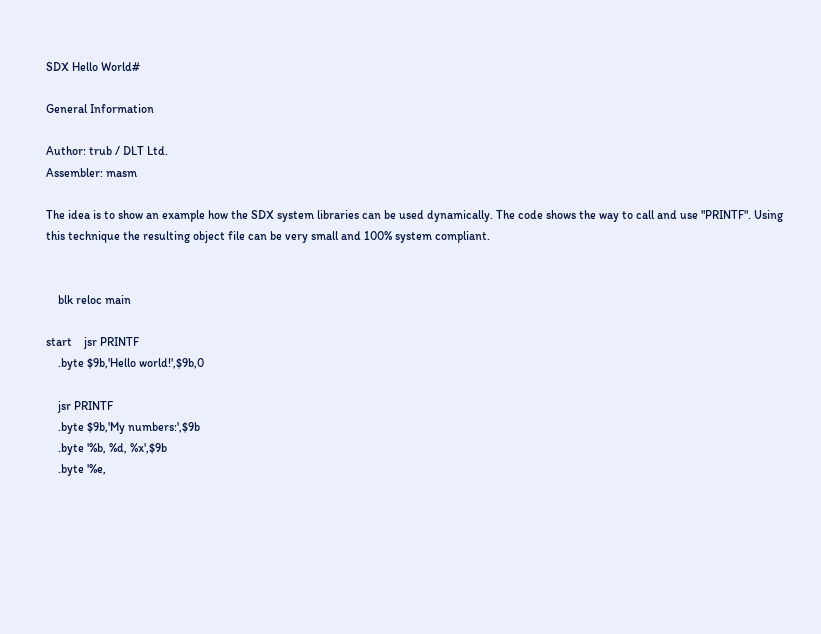SDX Hello World#

General Information

Author: trub / DLT Ltd.
Assembler: masm

The idea is to show an example how the SDX system libraries can be used dynamically. The code shows the way to call and use "PRINTF". Using this technique the resulting object file can be very small and 100% system compliant.


    blk reloc main

start    jsr PRINTF
    .byte $9b,'Hello world!',$9b,0

    jsr PRINTF
    .byte $9b,'My numbers:',$9b
    .byte '%b, %d, %x',$9b
    .byte '%e,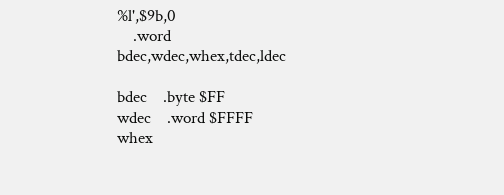%l',$9b,0
    .word bdec,wdec,whex,tdec,ldec

bdec    .byte $FF
wdec    .word $FFFF
whex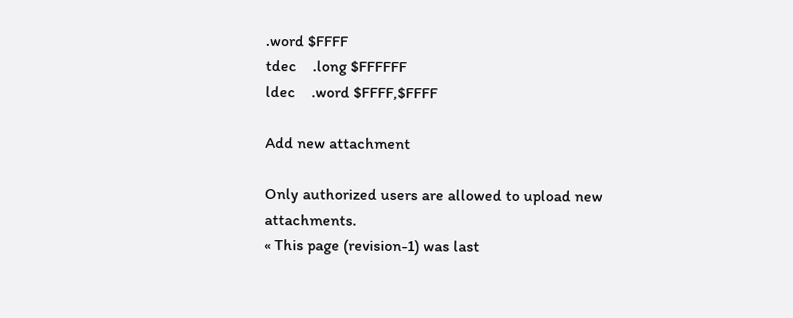.word $FFFF
tdec    .long $FFFFFF
ldec    .word $FFFF,$FFFF

Add new attachment

Only authorized users are allowed to upload new attachments.
« This page (revision-1) was last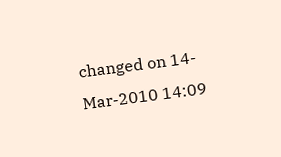changed on 14-Mar-2010 14:09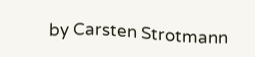by Carsten Strotmann